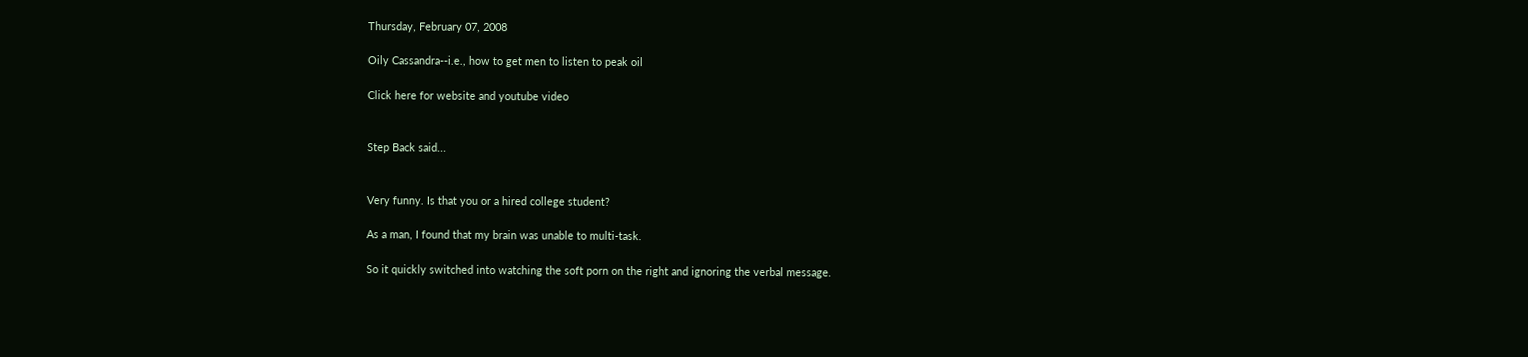Thursday, February 07, 2008

Oily Cassandra--i.e., how to get men to listen to peak oil

Click here for website and youtube video


Step Back said...


Very funny. Is that you or a hired college student?

As a man, I found that my brain was unable to multi-task.

So it quickly switched into watching the soft porn on the right and ignoring the verbal message.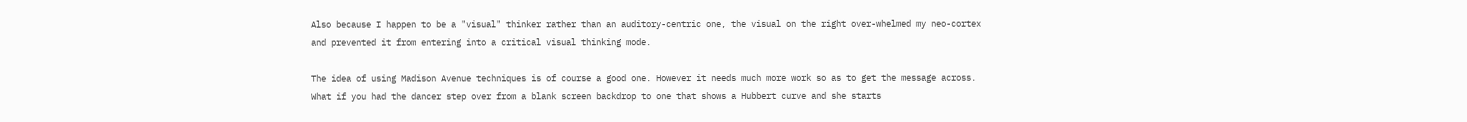Also because I happen to be a "visual" thinker rather than an auditory-centric one, the visual on the right over-whelmed my neo-cortex and prevented it from entering into a critical visual thinking mode.

The idea of using Madison Avenue techniques is of course a good one. However it needs much more work so as to get the message across. What if you had the dancer step over from a blank screen backdrop to one that shows a Hubbert curve and she starts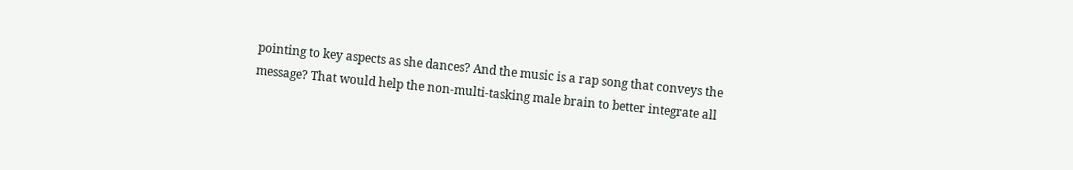pointing to key aspects as she dances? And the music is a rap song that conveys the message? That would help the non-multi-tasking male brain to better integrate all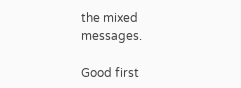the mixed messages.

Good first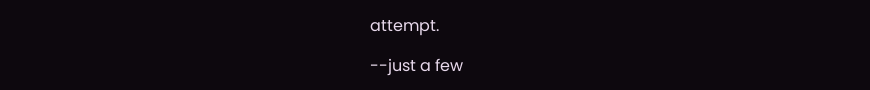attempt.

--just a few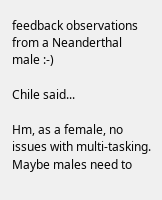feedback observations from a Neanderthal male :-)

Chile said...

Hm, as a female, no issues with multi-tasking. Maybe males need to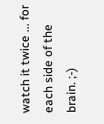watch it twice ... for each side of the brain. ;-)